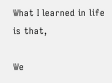What I learned in life is that,

We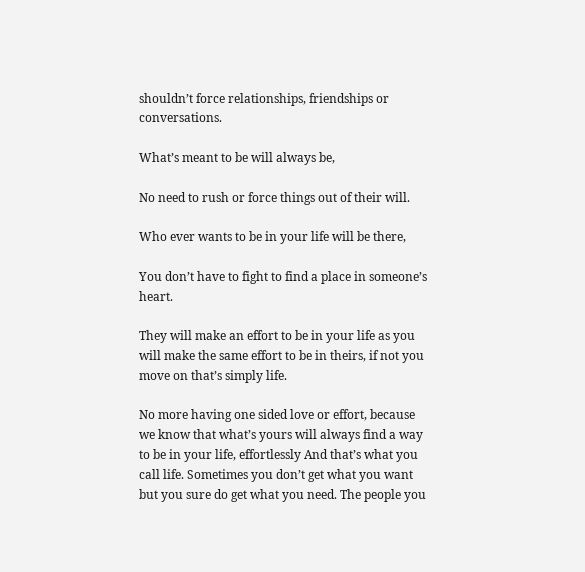shouldn’t force relationships, friendships or conversations.

What’s meant to be will always be,

No need to rush or force things out of their will.

Who ever wants to be in your life will be there,

You don’t have to fight to find a place in someone’s heart.

They will make an effort to be in your life as you will make the same effort to be in theirs, if not you move on that’s simply life.

No more having one sided love or effort, because we know that what’s yours will always find a way to be in your life, effortlessly And that’s what you call life. Sometimes you don’t get what you want but you sure do get what you need. The people you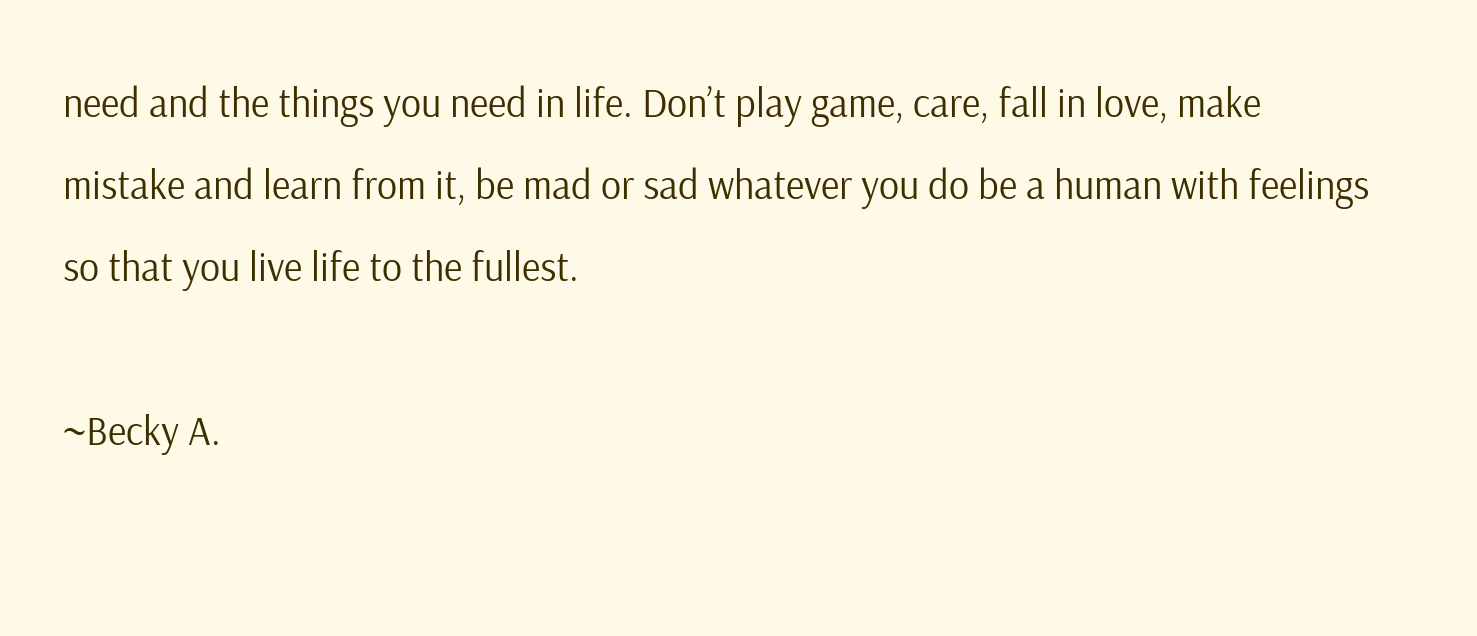need and the things you need in life. Don’t play game, care, fall in love, make mistake and learn from it, be mad or sad whatever you do be a human with feelings so that you live life to the fullest.

~Becky A.